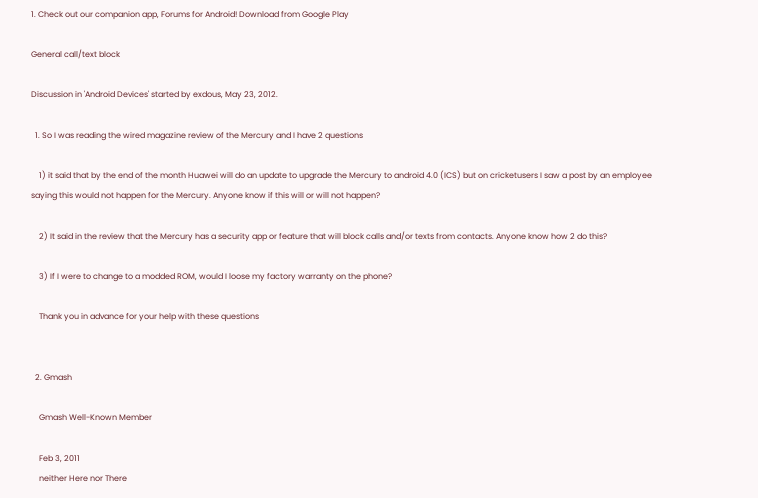1. Check out our companion app, Forums for Android! Download from Google Play

General call/text block

Discussion in 'Android Devices' started by exdous, May 23, 2012.

  1. So I was reading the wired magazine review of the Mercury and I have 2 questions

    1) it said that by the end of the month Huawei will do an update to upgrade the Mercury to android 4.0 (ICS) but on cricketusers I saw a post by an employee saying this would not happen for the Mercury. Anyone know if this will or will not happen?

    2) It said in the review that the Mercury has a security app or feature that will block calls and/or texts from contacts. Anyone know how 2 do this?

    3) If I were to change to a modded ROM, would I loose my factory warranty on the phone?

    Thank you in advance for your help with these questions


  2. Gmash

    Gmash Well-Known Member

    Feb 3, 2011
    neither Here nor There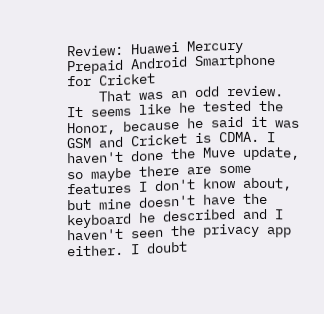Review: Huawei Mercury Prepaid Android Smartphone for Cricket
    That was an odd review. It seems like he tested the Honor, because he said it was GSM and Cricket is CDMA. I haven't done the Muve update, so maybe there are some features I don't know about, but mine doesn't have the keyboard he described and I haven't seen the privacy app either. I doubt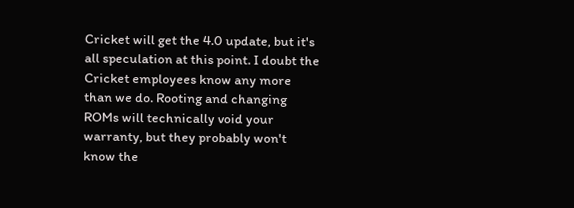Cricket will get the 4.0 update, but it's all speculation at this point. I doubt the Cricket employees know any more than we do. Rooting and changing ROMs will technically void your warranty, but they probably won't know the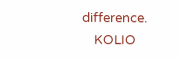difference.
    KOLIO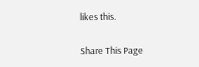likes this.

Share This Page